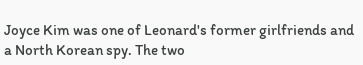Joyce Kim was one of Leonard's former girlfriends and a North Korean spy. The two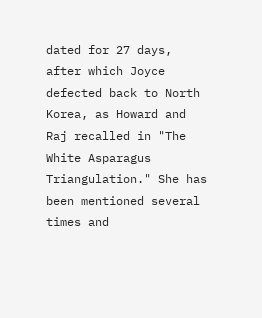dated for 27 days, after which Joyce defected back to North Korea, as Howard and Raj recalled in "The White Asparagus Triangulation." She has been mentioned several times and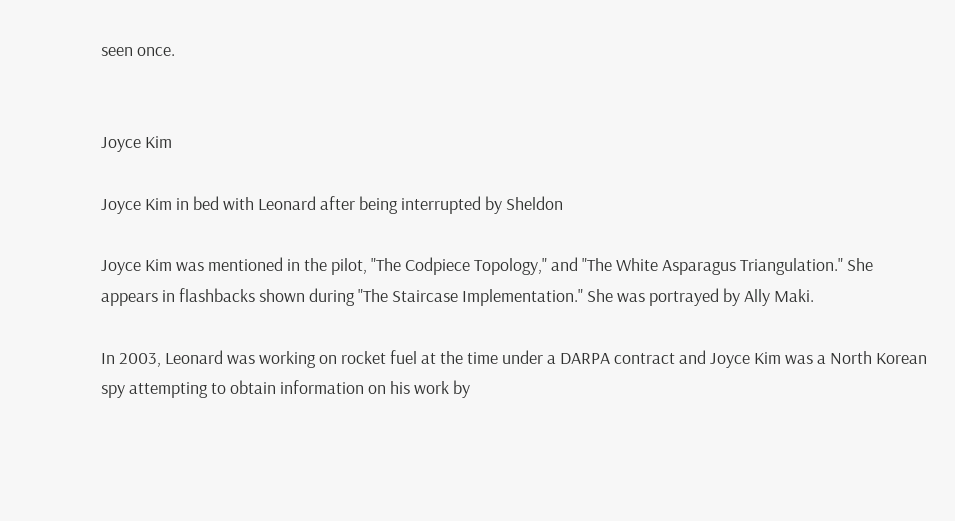seen once.


Joyce Kim

Joyce Kim in bed with Leonard after being interrupted by Sheldon

Joyce Kim was mentioned in the pilot, "The Codpiece Topology," and "The White Asparagus Triangulation." She appears in flashbacks shown during "The Staircase Implementation." She was portrayed by Ally Maki.

In 2003, Leonard was working on rocket fuel at the time under a DARPA contract and Joyce Kim was a North Korean spy attempting to obtain information on his work by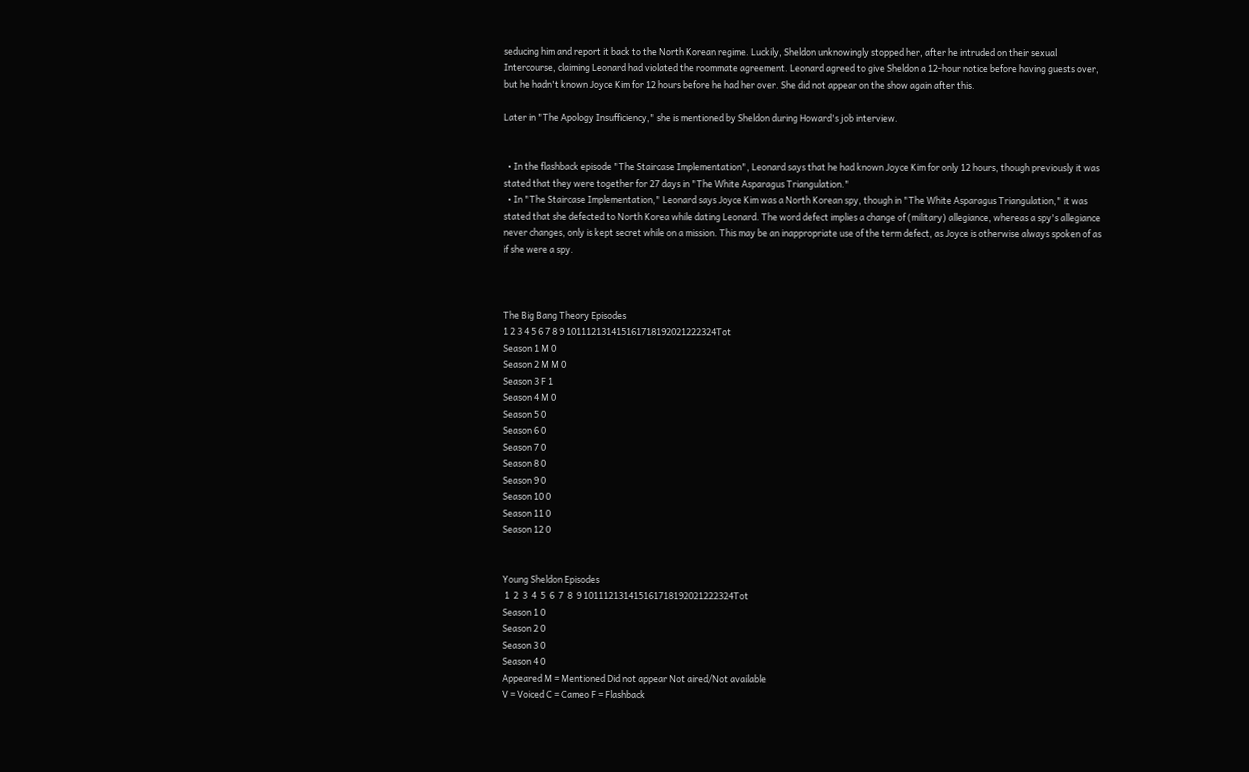seducing him and report it back to the North Korean regime. Luckily, Sheldon unknowingly stopped her, after he intruded on their sexual Intercourse, claiming Leonard had violated the roommate agreement. Leonard agreed to give Sheldon a 12-hour notice before having guests over, but he hadn't known Joyce Kim for 12 hours before he had her over. She did not appear on the show again after this.

Later in "The Apology Insufficiency," she is mentioned by Sheldon during Howard's job interview.


  • In the flashback episode "The Staircase Implementation", Leonard says that he had known Joyce Kim for only 12 hours, though previously it was stated that they were together for 27 days in "The White Asparagus Triangulation."
  • In "The Staircase Implementation," Leonard says Joyce Kim was a North Korean spy, though in "The White Asparagus Triangulation," it was stated that she defected to North Korea while dating Leonard. The word defect implies a change of (military) allegiance, whereas a spy's allegiance never changes, only is kept secret while on a mission. This may be an inappropriate use of the term defect, as Joyce is otherwise always spoken of as if she were a spy.



The Big Bang Theory Episodes
1 2 3 4 5 6 7 8 9 101112131415161718192021222324Tot
Season 1 M 0
Season 2 M M 0
Season 3 F 1
Season 4 M 0
Season 5 0
Season 6 0
Season 7 0
Season 8 0
Season 9 0
Season 10 0
Season 11 0
Season 12 0


Young Sheldon Episodes
 1  2  3  4  5  6  7  8  9 101112131415161718192021222324Tot
Season 1 0
Season 2 0
Season 3 0
Season 4 0
Appeared M = Mentioned Did not appear Not aired/Not available
V = Voiced C = Cameo F = Flashback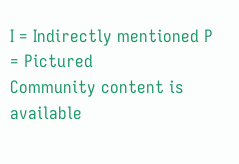I = Indirectly mentioned P = Pictured
Community content is available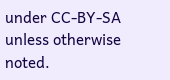under CC-BY-SA unless otherwise noted.